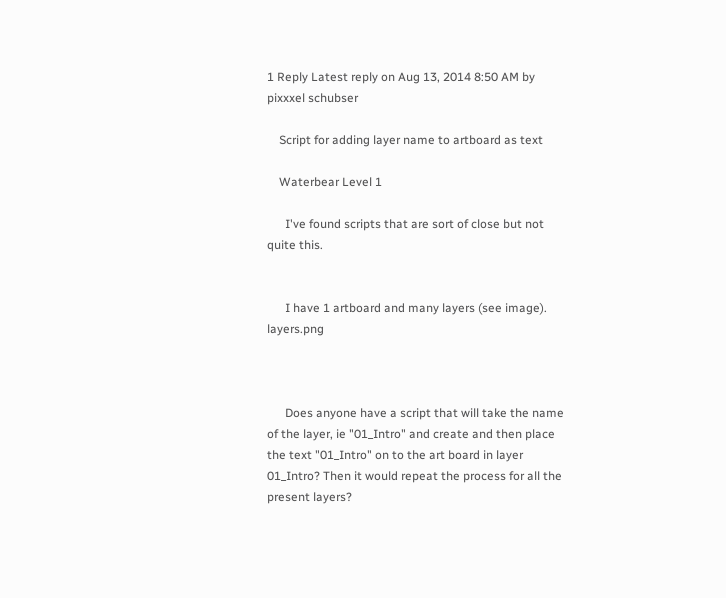1 Reply Latest reply on Aug 13, 2014 8:50 AM by pixxxel schubser

    Script for adding layer name to artboard as text

    Waterbear Level 1

      I've found scripts that are sort of close but not quite this.


      I have 1 artboard and many layers (see image). layers.png



      Does anyone have a script that will take the name of the layer, ie "01_Intro" and create and then place the text "01_Intro" on to the art board in layer 01_Intro? Then it would repeat the process for all the present layers?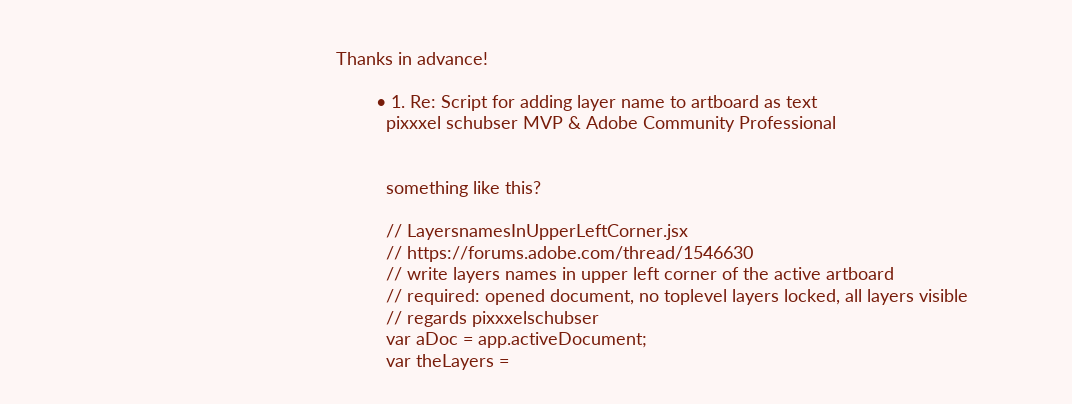Thanks in advance!

        • 1. Re: Script for adding layer name to artboard as text
          pixxxel schubser MVP & Adobe Community Professional


          something like this?

          // LayersnamesInUpperLeftCorner.jsx
          // https://forums.adobe.com/thread/1546630
          // write layers names in upper left corner of the active artboard
          // required: opened document, no toplevel layers locked, all layers visible
          // regards pixxxelschubser
          var aDoc = app.activeDocument;
          var theLayers =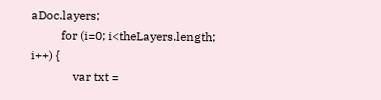aDoc.layers;
          for (i=0; i<theLayers.length; i++) {
              var txt =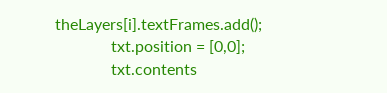theLayers[i].textFrames.add();
              txt.position = [0,0];
              txt.contents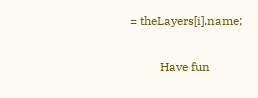= theLayers[i].name;


          Have fun